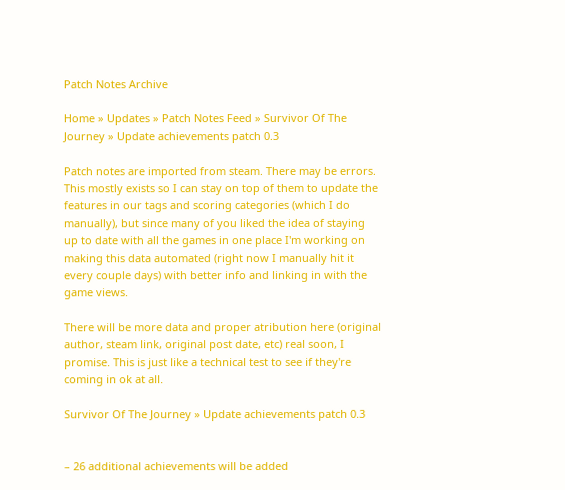Patch Notes Archive

Home » Updates » Patch Notes Feed » Survivor Of The Journey » Update achievements patch 0.3

Patch notes are imported from steam. There may be errors. This mostly exists so I can stay on top of them to update the features in our tags and scoring categories (which I do manually), but since many of you liked the idea of staying up to date with all the games in one place I'm working on making this data automated (right now I manually hit it every couple days) with better info and linking in with the game views.

There will be more data and proper atribution here (original author, steam link, original post date, etc) real soon, I promise. This is just like a technical test to see if they're coming in ok at all.

Survivor Of The Journey » Update achievements patch 0.3


– 26 additional achievements will be added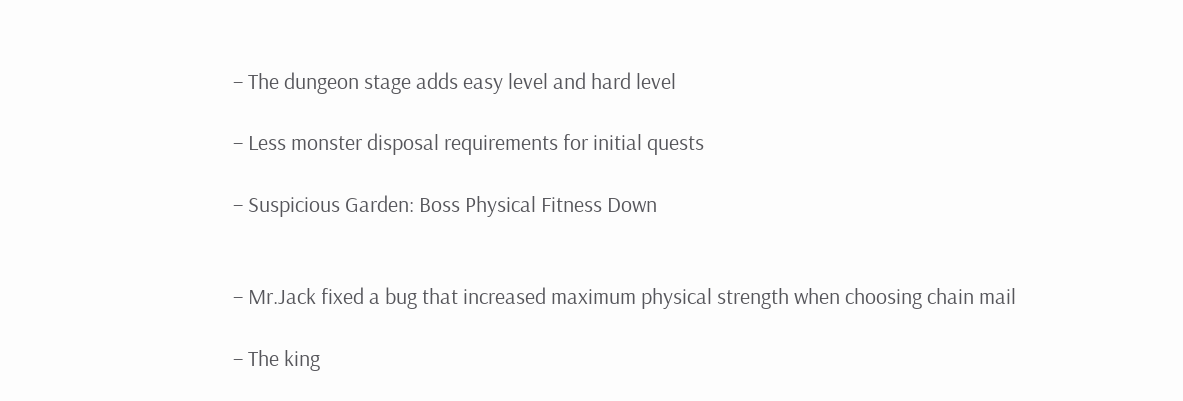– The dungeon stage adds easy level and hard level

– Less monster disposal requirements for initial quests

– Suspicious Garden: Boss Physical Fitness Down


– Mr.Jack fixed a bug that increased maximum physical strength when choosing chain mail

– The king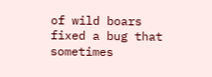of wild boars fixed a bug that sometimes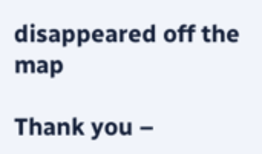disappeared off the map

Thank you –